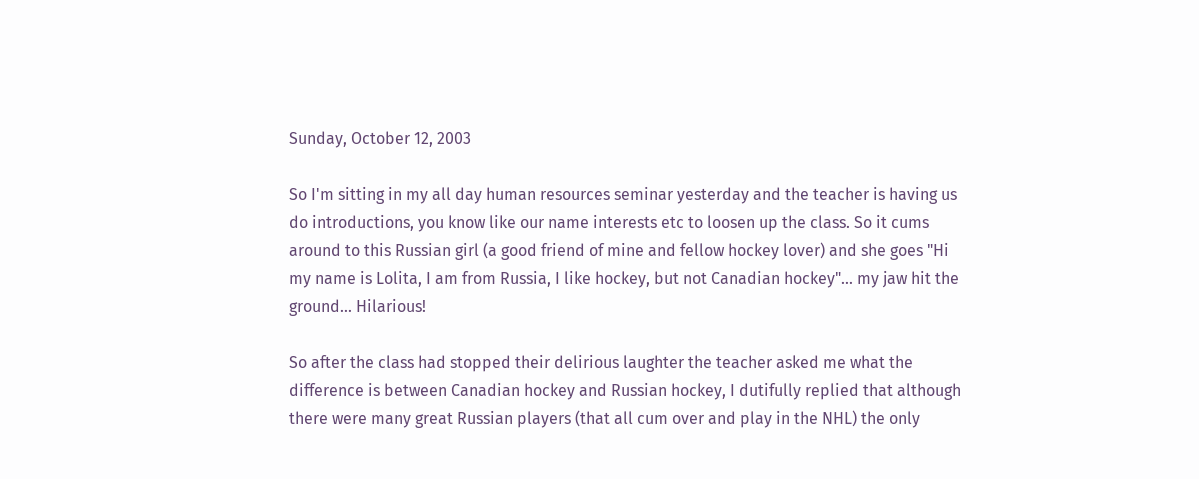Sunday, October 12, 2003

So I'm sitting in my all day human resources seminar yesterday and the teacher is having us do introductions, you know like our name interests etc to loosen up the class. So it cums around to this Russian girl (a good friend of mine and fellow hockey lover) and she goes "Hi my name is Lolita, I am from Russia, I like hockey, but not Canadian hockey"... my jaw hit the ground... Hilarious!

So after the class had stopped their delirious laughter the teacher asked me what the difference is between Canadian hockey and Russian hockey, I dutifully replied that although there were many great Russian players (that all cum over and play in the NHL) the only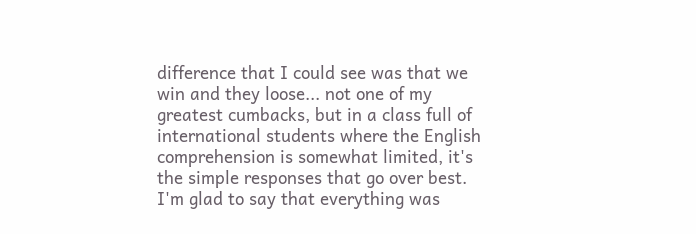difference that I could see was that we win and they loose... not one of my greatest cumbacks, but in a class full of international students where the English comprehension is somewhat limited, it's the simple responses that go over best. I'm glad to say that everything was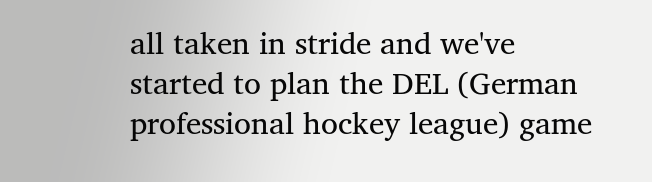all taken in stride and we've started to plan the DEL (German professional hockey league) game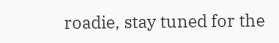roadie, stay tuned for the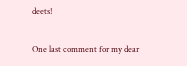deets!

One last comment for my dear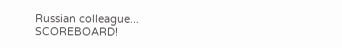Russian colleague... SCOREBOARD!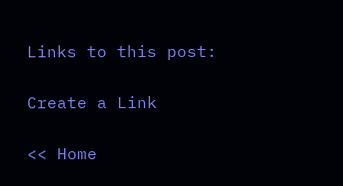Links to this post:

Create a Link

<< Home